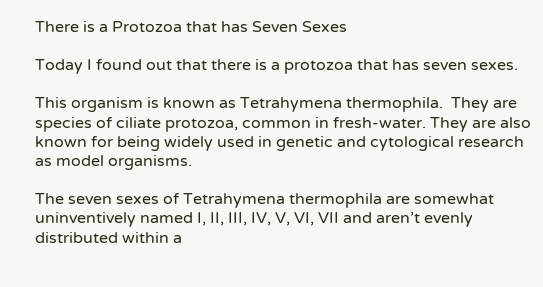There is a Protozoa that has Seven Sexes

Today I found out that there is a protozoa that has seven sexes.

This organism is known as Tetrahymena thermophila.  They are species of ciliate protozoa, common in fresh-water. They are also known for being widely used in genetic and cytological research as model organisms.

The seven sexes of Tetrahymena thermophila are somewhat uninventively named I, II, III, IV, V, VI, VII and aren’t evenly distributed within a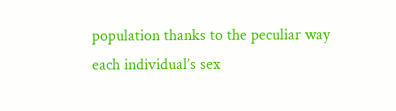population thanks to the peculiar way each individual’s sex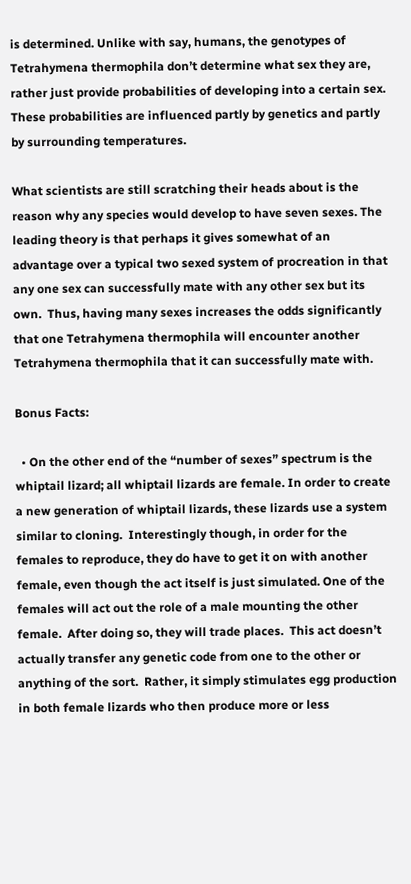is determined. Unlike with say, humans, the genotypes of Tetrahymena thermophila don’t determine what sex they are, rather just provide probabilities of developing into a certain sex. These probabilities are influenced partly by genetics and partly by surrounding temperatures.

What scientists are still scratching their heads about is the reason why any species would develop to have seven sexes. The leading theory is that perhaps it gives somewhat of an advantage over a typical two sexed system of procreation in that any one sex can successfully mate with any other sex but its own.  Thus, having many sexes increases the odds significantly that one Tetrahymena thermophila will encounter another Tetrahymena thermophila that it can successfully mate with.

Bonus Facts:

  • On the other end of the “number of sexes” spectrum is the whiptail lizard; all whiptail lizards are female. In order to create a new generation of whiptail lizards, these lizards use a system similar to cloning.  Interestingly though, in order for the females to reproduce, they do have to get it on with another female, even though the act itself is just simulated. One of the females will act out the role of a male mounting the other female.  After doing so, they will trade places.  This act doesn’t actually transfer any genetic code from one to the other or anything of the sort.  Rather, it simply stimulates egg production in both female lizards who then produce more or less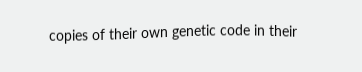copies of their own genetic code in their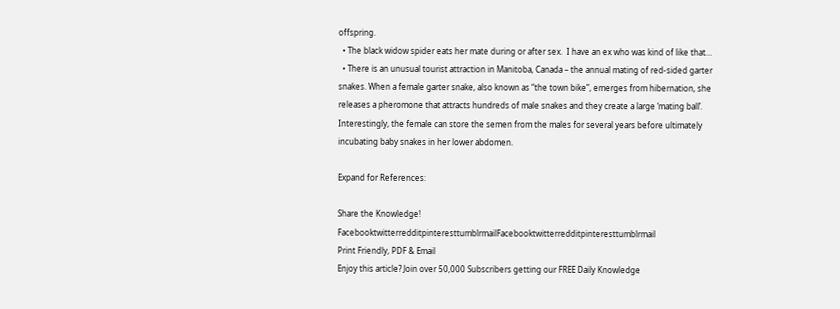offspring.
  • The black widow spider eats her mate during or after sex.  I have an ex who was kind of like that…
  • There is an unusual tourist attraction in Manitoba, Canada – the annual mating of red-sided garter snakes. When a female garter snake, also known as “the town bike”, emerges from hibernation, she releases a pheromone that attracts hundreds of male snakes and they create a large ‘mating ball’.  Interestingly, the female can store the semen from the males for several years before ultimately incubating baby snakes in her lower abdomen.

Expand for References:

Share the Knowledge! FacebooktwitterredditpinteresttumblrmailFacebooktwitterredditpinteresttumblrmail
Print Friendly, PDF & Email
Enjoy this article? Join over 50,000 Subscribers getting our FREE Daily Knowledge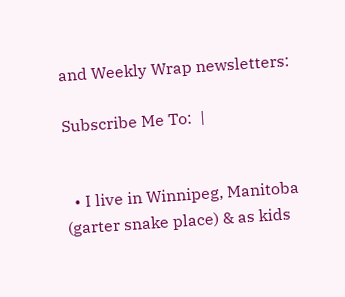and Weekly Wrap newsletters:

Subscribe Me To:  |


  • I live in Winnipeg, Manitoba (garter snake place) & as kids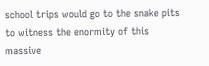school trips would go to the snake pits to witness the enormity of this massive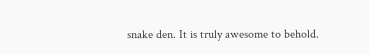snake den. It is truly awesome to behold.